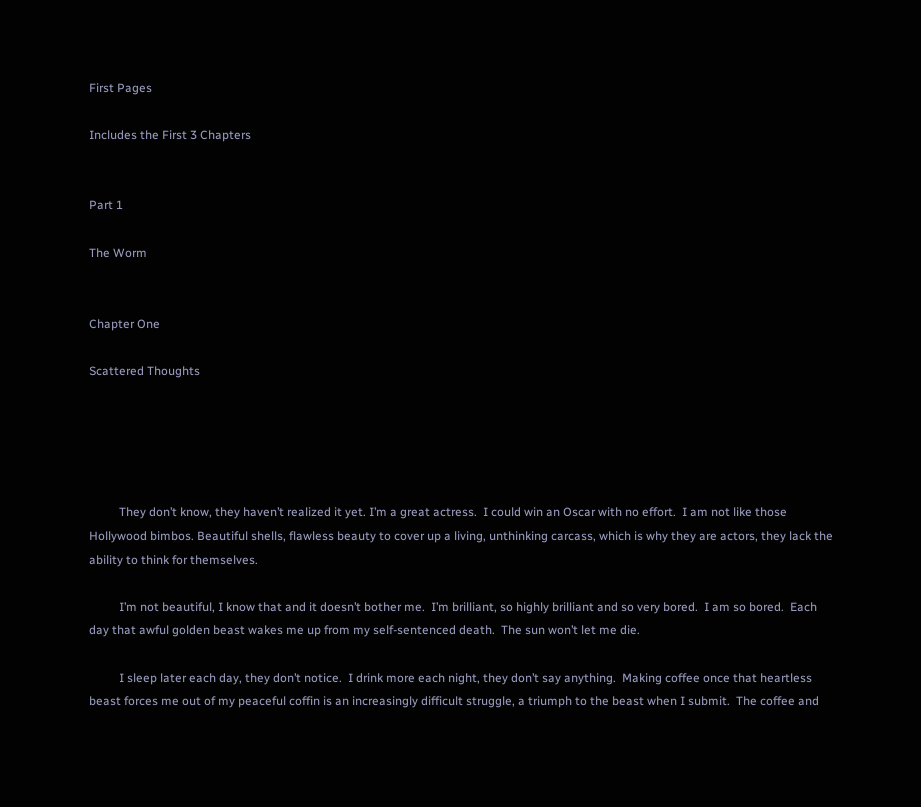First Pages

Includes the First 3 Chapters


Part 1

The Worm


Chapter One

Scattered Thoughts





          They don’t know, they haven’t realized it yet. I’m a great actress.  I could win an Oscar with no effort.  I am not like those Hollywood bimbos. Beautiful shells, flawless beauty to cover up a living, unthinking carcass, which is why they are actors, they lack the ability to think for themselves.

          I’m not beautiful, I know that and it doesn’t bother me.  I’m brilliant, so highly brilliant and so very bored.  I am so bored.  Each day that awful golden beast wakes me up from my self-sentenced death.  The sun won’t let me die.

          I sleep later each day, they don’t notice.  I drink more each night, they don’t say anything.  Making coffee once that heartless beast forces me out of my peaceful coffin is an increasingly difficult struggle, a triumph to the beast when I submit.  The coffee and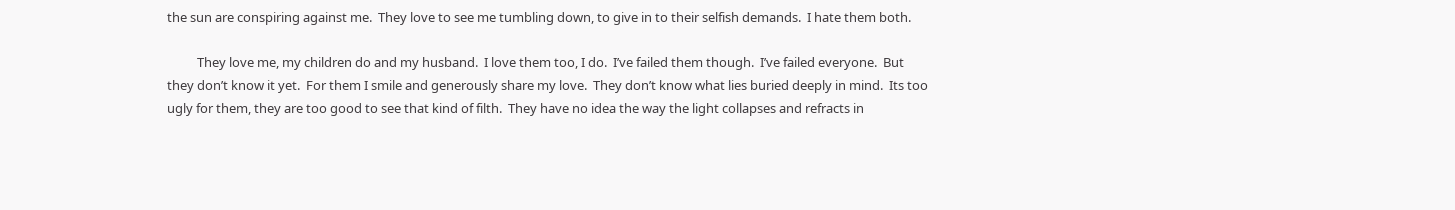the sun are conspiring against me.  They love to see me tumbling down, to give in to their selfish demands.  I hate them both.

          They love me, my children do and my husband.  I love them too, I do.  I’ve failed them though.  I’ve failed everyone.  But they don’t know it yet.  For them I smile and generously share my love.  They don’t know what lies buried deeply in mind.  Its too ugly for them, they are too good to see that kind of filth.  They have no idea the way the light collapses and refracts in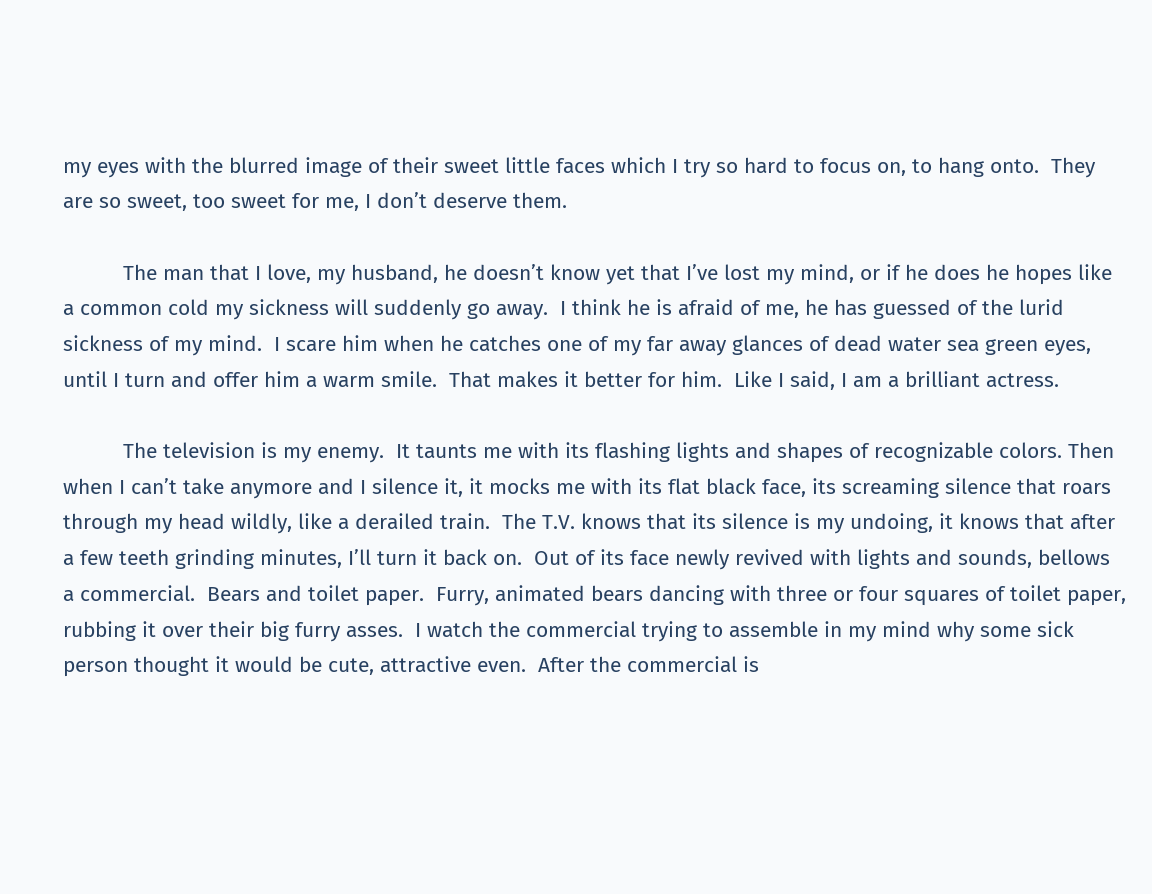my eyes with the blurred image of their sweet little faces which I try so hard to focus on, to hang onto.  They are so sweet, too sweet for me, I don’t deserve them.

          The man that I love, my husband, he doesn’t know yet that I’ve lost my mind, or if he does he hopes like a common cold my sickness will suddenly go away.  I think he is afraid of me, he has guessed of the lurid sickness of my mind.  I scare him when he catches one of my far away glances of dead water sea green eyes, until I turn and offer him a warm smile.  That makes it better for him.  Like I said, I am a brilliant actress.

          The television is my enemy.  It taunts me with its flashing lights and shapes of recognizable colors. Then when I can’t take anymore and I silence it, it mocks me with its flat black face, its screaming silence that roars through my head wildly, like a derailed train.  The T.V. knows that its silence is my undoing, it knows that after a few teeth grinding minutes, I’ll turn it back on.  Out of its face newly revived with lights and sounds, bellows a commercial.  Bears and toilet paper.  Furry, animated bears dancing with three or four squares of toilet paper, rubbing it over their big furry asses.  I watch the commercial trying to assemble in my mind why some sick person thought it would be cute, attractive even.  After the commercial is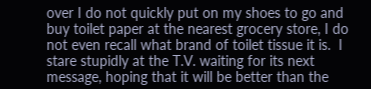over I do not quickly put on my shoes to go and buy toilet paper at the nearest grocery store, I do not even recall what brand of toilet tissue it is.  I stare stupidly at the T.V. waiting for its next message, hoping that it will be better than the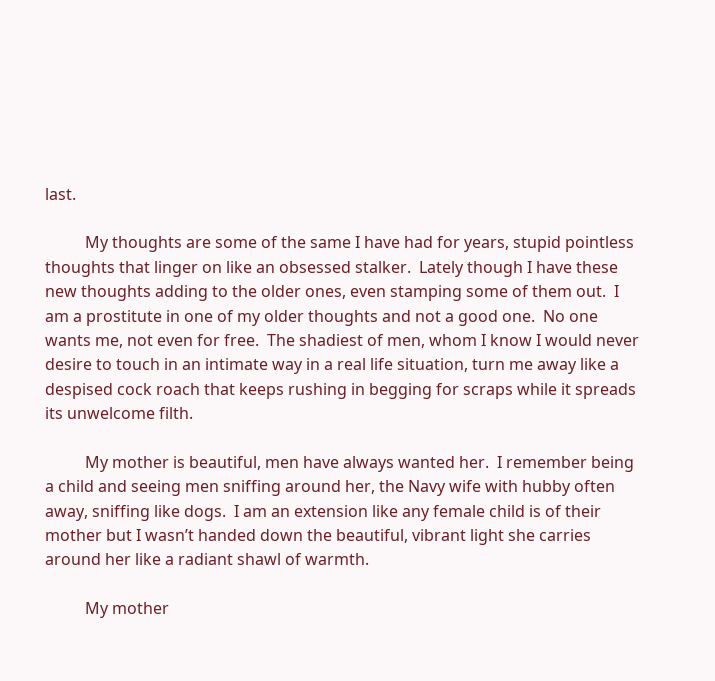last.

          My thoughts are some of the same I have had for years, stupid pointless thoughts that linger on like an obsessed stalker.  Lately though I have these new thoughts adding to the older ones, even stamping some of them out.  I am a prostitute in one of my older thoughts and not a good one.  No one wants me, not even for free.  The shadiest of men, whom I know I would never desire to touch in an intimate way in a real life situation, turn me away like a despised cock roach that keeps rushing in begging for scraps while it spreads its unwelcome filth.

          My mother is beautiful, men have always wanted her.  I remember being a child and seeing men sniffing around her, the Navy wife with hubby often away, sniffing like dogs.  I am an extension like any female child is of their mother but I wasn’t handed down the beautiful, vibrant light she carries around her like a radiant shawl of warmth.

          My mother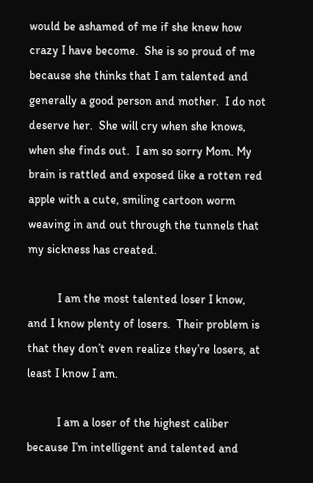would be ashamed of me if she knew how crazy I have become.  She is so proud of me because she thinks that I am talented and generally a good person and mother.  I do not deserve her.  She will cry when she knows, when she finds out.  I am so sorry Mom. My brain is rattled and exposed like a rotten red apple with a cute, smiling cartoon worm weaving in and out through the tunnels that my sickness has created.

          I am the most talented loser I know, and I know plenty of losers.  Their problem is that they don’t even realize they’re losers, at least I know I am.

          I am a loser of the highest caliber because I’m intelligent and talented and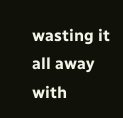wasting it all away with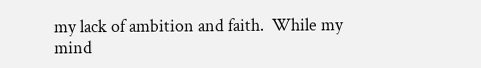my lack of ambition and faith.  While my mind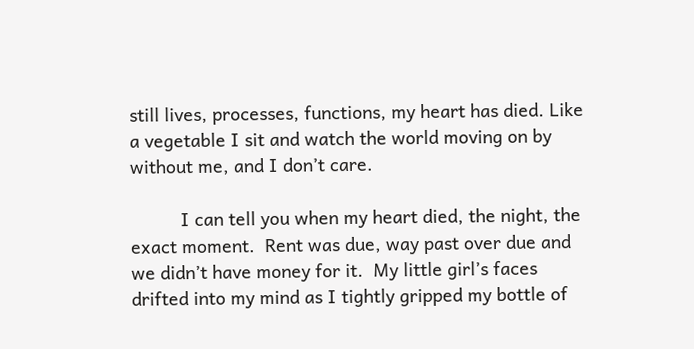still lives, processes, functions, my heart has died. Like a vegetable I sit and watch the world moving on by without me, and I don’t care.

          I can tell you when my heart died, the night, the exact moment.  Rent was due, way past over due and we didn’t have money for it.  My little girl’s faces drifted into my mind as I tightly gripped my bottle of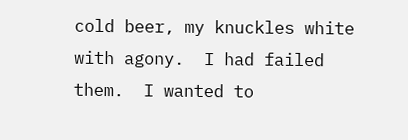cold beer, my knuckles white with agony.  I had failed them.  I wanted to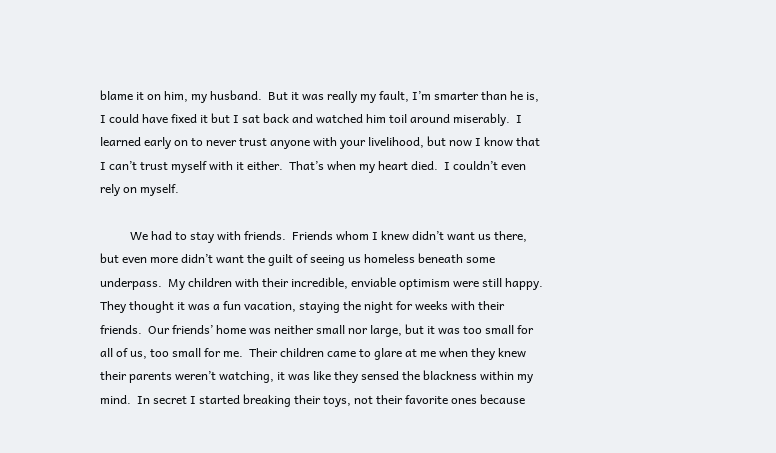blame it on him, my husband.  But it was really my fault, I’m smarter than he is, I could have fixed it but I sat back and watched him toil around miserably.  I learned early on to never trust anyone with your livelihood, but now I know that I can’t trust myself with it either.  That’s when my heart died.  I couldn’t even rely on myself.

          We had to stay with friends.  Friends whom I knew didn’t want us there, but even more didn’t want the guilt of seeing us homeless beneath some underpass.  My children with their incredible, enviable optimism were still happy.  They thought it was a fun vacation, staying the night for weeks with their friends.  Our friends’ home was neither small nor large, but it was too small for all of us, too small for me.  Their children came to glare at me when they knew their parents weren’t watching, it was like they sensed the blackness within my mind.  In secret I started breaking their toys, not their favorite ones because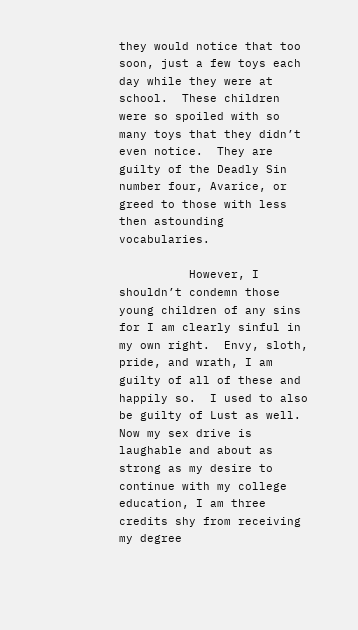they would notice that too soon, just a few toys each day while they were at school.  These children were so spoiled with so many toys that they didn’t even notice.  They are guilty of the Deadly Sin number four, Avarice, or greed to those with less then astounding vocabularies.

          However, I shouldn’t condemn those young children of any sins for I am clearly sinful in my own right.  Envy, sloth, pride, and wrath, I am guilty of all of these and happily so.  I used to also be guilty of Lust as well.  Now my sex drive is laughable and about as strong as my desire to continue with my college education, I am three credits shy from receiving my degree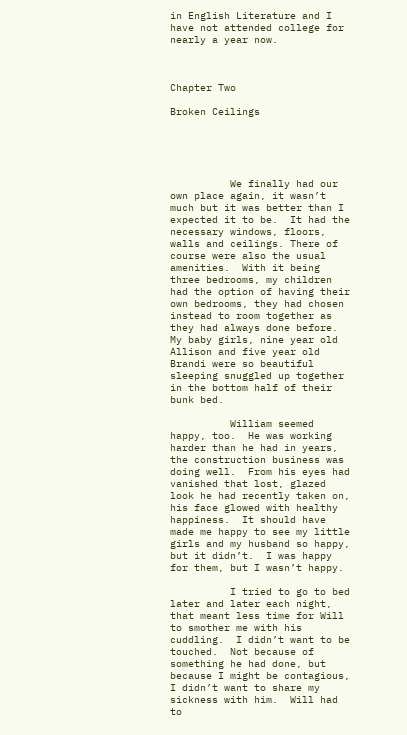in English Literature and I have not attended college for nearly a year now.



Chapter Two

Broken Ceilings





          We finally had our own place again, it wasn’t much but it was better than I expected it to be.  It had the necessary windows, floors, walls and ceilings. There of course were also the usual amenities.  With it being three bedrooms, my children had the option of having their own bedrooms, they had chosen instead to room together as they had always done before.  My baby girls, nine year old Allison and five year old Brandi were so beautiful sleeping snuggled up together in the bottom half of their bunk bed.

          William seemed happy, too.  He was working harder than he had in years, the construction business was doing well.  From his eyes had vanished that lost, glazed look he had recently taken on, his face glowed with healthy happiness.  It should have made me happy to see my little girls and my husband so happy, but it didn’t.  I was happy for them, but I wasn’t happy.

          I tried to go to bed later and later each night, that meant less time for Will to smother me with his cuddling.  I didn’t want to be touched.  Not because of something he had done, but because I might be contagious, I didn’t want to share my sickness with him.  Will had to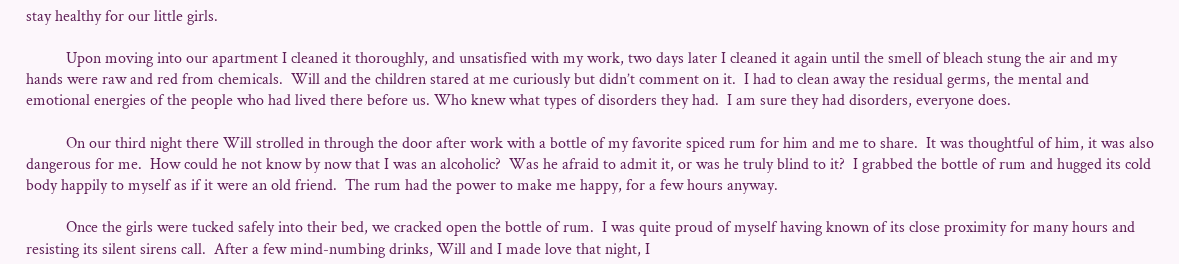stay healthy for our little girls.

          Upon moving into our apartment I cleaned it thoroughly, and unsatisfied with my work, two days later I cleaned it again until the smell of bleach stung the air and my hands were raw and red from chemicals.  Will and the children stared at me curiously but didn’t comment on it.  I had to clean away the residual germs, the mental and emotional energies of the people who had lived there before us. Who knew what types of disorders they had.  I am sure they had disorders, everyone does.

          On our third night there Will strolled in through the door after work with a bottle of my favorite spiced rum for him and me to share.  It was thoughtful of him, it was also dangerous for me.  How could he not know by now that I was an alcoholic?  Was he afraid to admit it, or was he truly blind to it?  I grabbed the bottle of rum and hugged its cold body happily to myself as if it were an old friend.  The rum had the power to make me happy, for a few hours anyway.

          Once the girls were tucked safely into their bed, we cracked open the bottle of rum.  I was quite proud of myself having known of its close proximity for many hours and resisting its silent sirens call.  After a few mind-numbing drinks, Will and I made love that night, I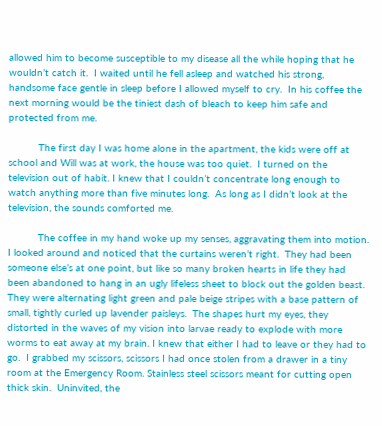allowed him to become susceptible to my disease all the while hoping that he wouldn’t catch it.  I waited until he fell asleep and watched his strong, handsome face gentle in sleep before I allowed myself to cry.  In his coffee the next morning would be the tiniest dash of bleach to keep him safe and protected from me.

          The first day I was home alone in the apartment, the kids were off at school and Will was at work, the house was too quiet.  I turned on the television out of habit. I knew that I couldn’t concentrate long enough to watch anything more than five minutes long.  As long as I didn’t look at the television, the sounds comforted me.

          The coffee in my hand woke up my senses, aggravating them into motion.  I looked around and noticed that the curtains weren’t right.  They had been someone else’s at one point, but like so many broken hearts in life they had been abandoned to hang in an ugly lifeless sheet to block out the golden beast.  They were alternating light green and pale beige stripes with a base pattern of small, tightly curled up lavender paisleys.  The shapes hurt my eyes, they distorted in the waves of my vision into larvae ready to explode with more worms to eat away at my brain. I knew that either I had to leave or they had to go.  I grabbed my scissors, scissors I had once stolen from a drawer in a tiny room at the Emergency Room. Stainless steel scissors meant for cutting open thick skin.  Uninvited, the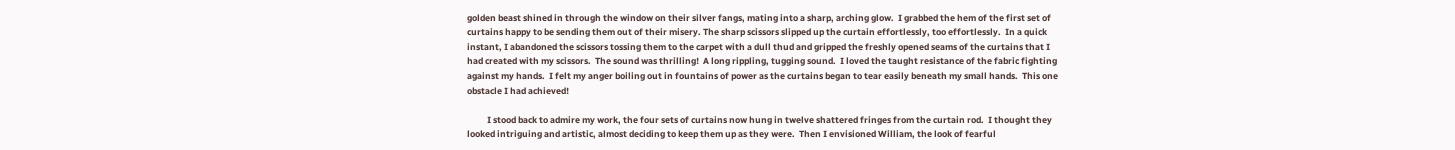golden beast shined in through the window on their silver fangs, mating into a sharp, arching glow.  I grabbed the hem of the first set of curtains happy to be sending them out of their misery. The sharp scissors slipped up the curtain effortlessly, too effortlessly.  In a quick instant, I abandoned the scissors tossing them to the carpet with a dull thud and gripped the freshly opened seams of the curtains that I had created with my scissors.  The sound was thrilling!  A long rippling, tugging sound.  I loved the taught resistance of the fabric fighting against my hands.  I felt my anger boiling out in fountains of power as the curtains began to tear easily beneath my small hands.  This one obstacle I had achieved!

          I stood back to admire my work, the four sets of curtains now hung in twelve shattered fringes from the curtain rod.  I thought they looked intriguing and artistic, almost deciding to keep them up as they were.  Then I envisioned William, the look of fearful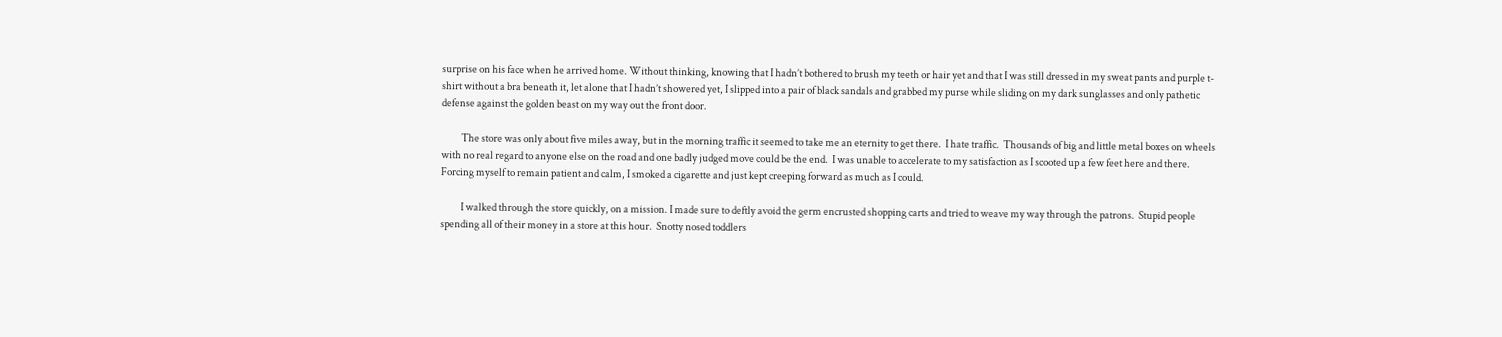surprise on his face when he arrived home. Without thinking, knowing that I hadn’t bothered to brush my teeth or hair yet and that I was still dressed in my sweat pants and purple t-shirt without a bra beneath it, let alone that I hadn’t showered yet, I slipped into a pair of black sandals and grabbed my purse while sliding on my dark sunglasses and only pathetic defense against the golden beast on my way out the front door.

          The store was only about five miles away, but in the morning traffic it seemed to take me an eternity to get there.  I hate traffic.  Thousands of big and little metal boxes on wheels with no real regard to anyone else on the road and one badly judged move could be the end.  I was unable to accelerate to my satisfaction as I scooted up a few feet here and there.  Forcing myself to remain patient and calm, I smoked a cigarette and just kept creeping forward as much as I could.

          I walked through the store quickly, on a mission. I made sure to deftly avoid the germ encrusted shopping carts and tried to weave my way through the patrons.  Stupid people spending all of their money in a store at this hour.  Snotty nosed toddlers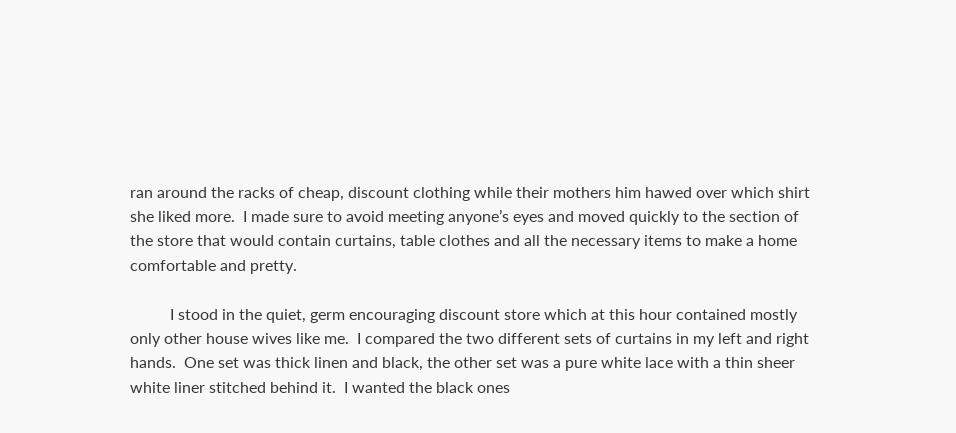ran around the racks of cheap, discount clothing while their mothers him hawed over which shirt she liked more.  I made sure to avoid meeting anyone’s eyes and moved quickly to the section of the store that would contain curtains, table clothes and all the necessary items to make a home comfortable and pretty.

          I stood in the quiet, germ encouraging discount store which at this hour contained mostly only other house wives like me.  I compared the two different sets of curtains in my left and right hands.  One set was thick linen and black, the other set was a pure white lace with a thin sheer white liner stitched behind it.  I wanted the black ones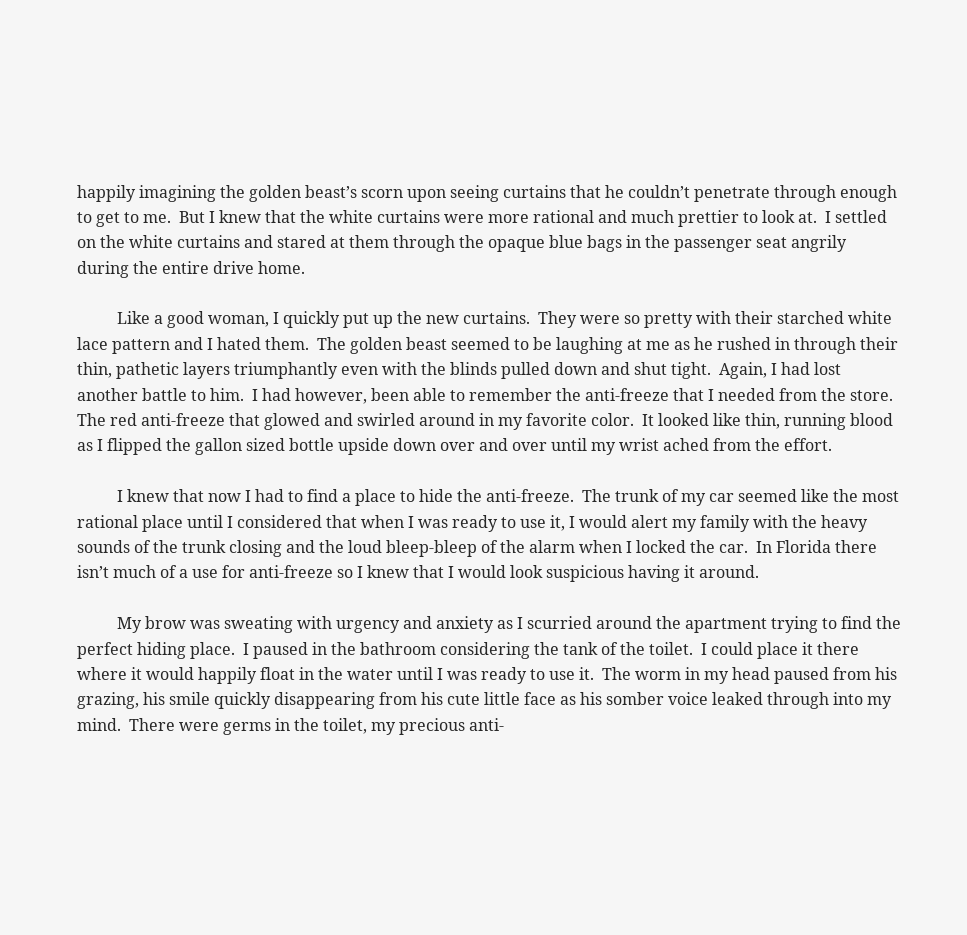happily imagining the golden beast’s scorn upon seeing curtains that he couldn’t penetrate through enough to get to me.  But I knew that the white curtains were more rational and much prettier to look at.  I settled on the white curtains and stared at them through the opaque blue bags in the passenger seat angrily during the entire drive home.

          Like a good woman, I quickly put up the new curtains.  They were so pretty with their starched white lace pattern and I hated them.  The golden beast seemed to be laughing at me as he rushed in through their thin, pathetic layers triumphantly even with the blinds pulled down and shut tight.  Again, I had lost another battle to him.  I had however, been able to remember the anti-freeze that I needed from the store. The red anti-freeze that glowed and swirled around in my favorite color.  It looked like thin, running blood as I flipped the gallon sized bottle upside down over and over until my wrist ached from the effort.

          I knew that now I had to find a place to hide the anti-freeze.  The trunk of my car seemed like the most rational place until I considered that when I was ready to use it, I would alert my family with the heavy sounds of the trunk closing and the loud bleep-bleep of the alarm when I locked the car.  In Florida there isn’t much of a use for anti-freeze so I knew that I would look suspicious having it around.

          My brow was sweating with urgency and anxiety as I scurried around the apartment trying to find the perfect hiding place.  I paused in the bathroom considering the tank of the toilet.  I could place it there where it would happily float in the water until I was ready to use it.  The worm in my head paused from his grazing, his smile quickly disappearing from his cute little face as his somber voice leaked through into my mind.  There were germs in the toilet, my precious anti-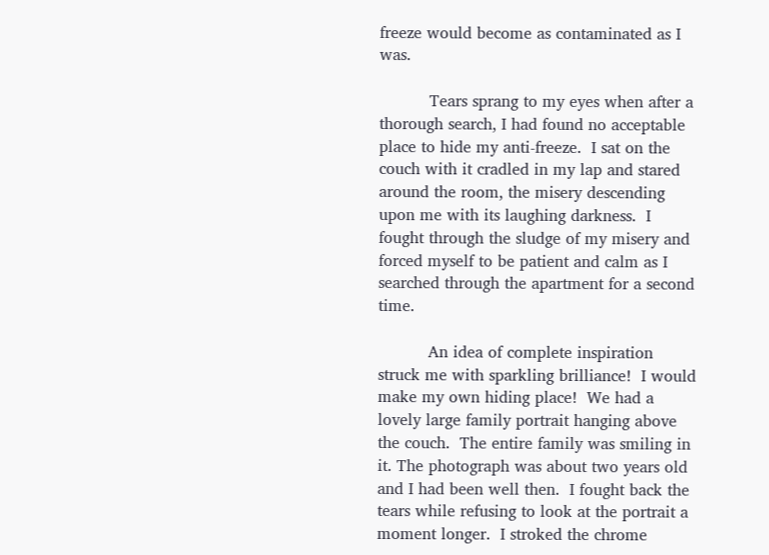freeze would become as contaminated as I was.

          Tears sprang to my eyes when after a thorough search, I had found no acceptable place to hide my anti-freeze.  I sat on the couch with it cradled in my lap and stared around the room, the misery descending upon me with its laughing darkness.  I fought through the sludge of my misery and forced myself to be patient and calm as I searched through the apartment for a second time.

          An idea of complete inspiration struck me with sparkling brilliance!  I would make my own hiding place!  We had a lovely large family portrait hanging above the couch.  The entire family was smiling in it. The photograph was about two years old and I had been well then.  I fought back the tears while refusing to look at the portrait a moment longer.  I stroked the chrome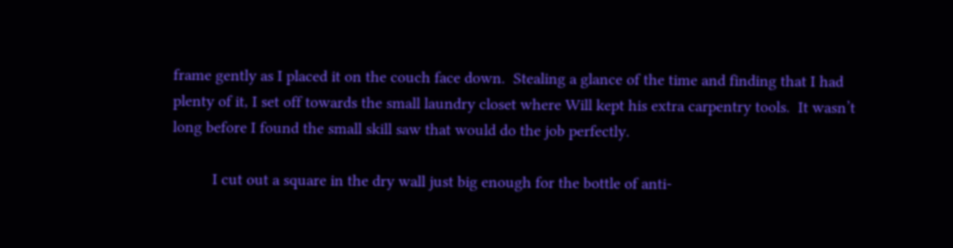frame gently as I placed it on the couch face down.  Stealing a glance of the time and finding that I had plenty of it, I set off towards the small laundry closet where Will kept his extra carpentry tools.  It wasn’t long before I found the small skill saw that would do the job perfectly.

          I cut out a square in the dry wall just big enough for the bottle of anti-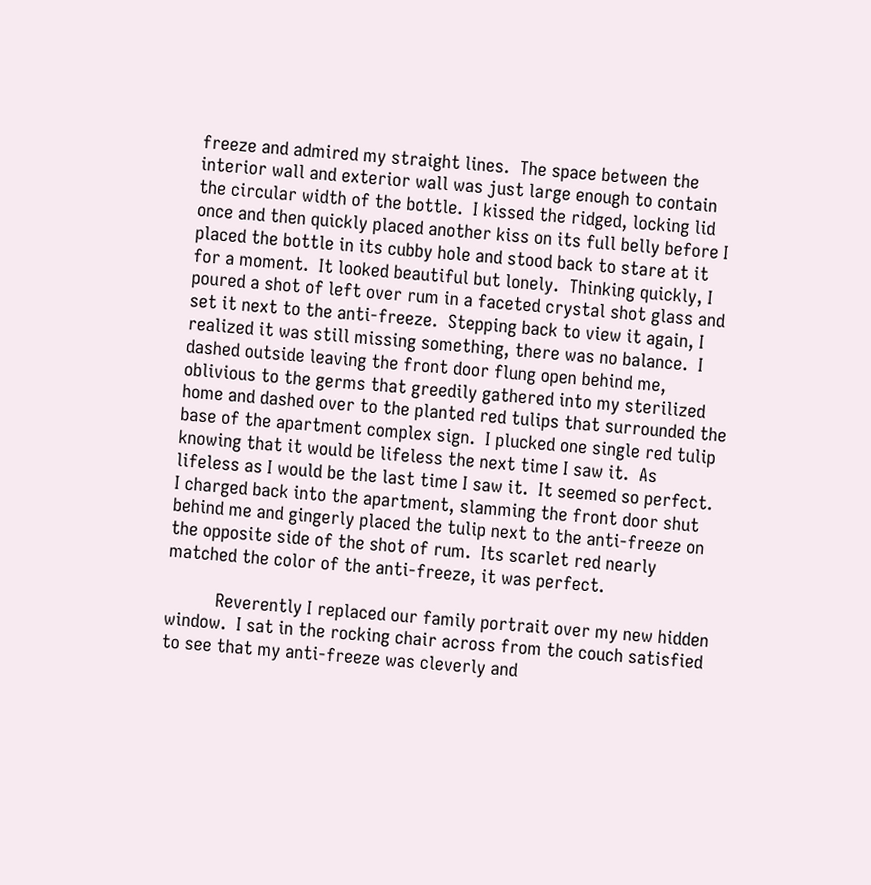freeze and admired my straight lines.  The space between the interior wall and exterior wall was just large enough to contain the circular width of the bottle.  I kissed the ridged, locking lid once and then quickly placed another kiss on its full belly before I placed the bottle in its cubby hole and stood back to stare at it for a moment.  It looked beautiful but lonely.  Thinking quickly, I poured a shot of left over rum in a faceted crystal shot glass and set it next to the anti-freeze.  Stepping back to view it again, I realized it was still missing something, there was no balance.  I dashed outside leaving the front door flung open behind me, oblivious to the germs that greedily gathered into my sterilized home and dashed over to the planted red tulips that surrounded the base of the apartment complex sign.  I plucked one single red tulip knowing that it would be lifeless the next time I saw it.  As lifeless as I would be the last time I saw it.  It seemed so perfect.  I charged back into the apartment, slamming the front door shut behind me and gingerly placed the tulip next to the anti-freeze on the opposite side of the shot of rum.  Its scarlet red nearly matched the color of the anti-freeze, it was perfect.

          Reverently I replaced our family portrait over my new hidden window.  I sat in the rocking chair across from the couch satisfied to see that my anti-freeze was cleverly and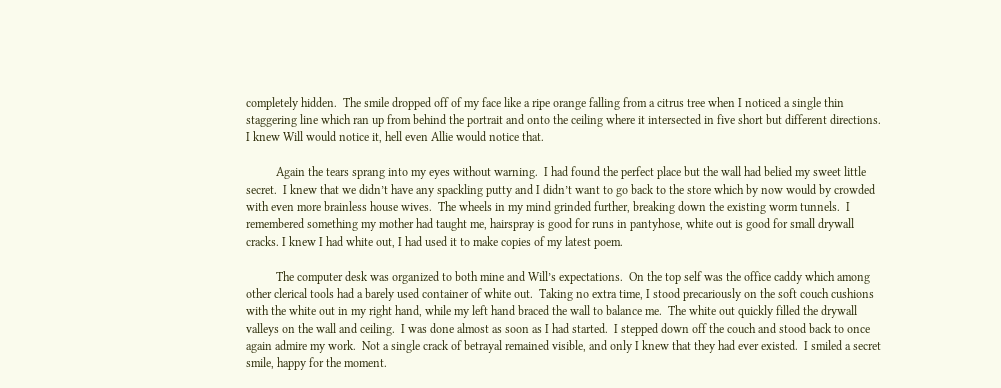completely hidden.  The smile dropped off of my face like a ripe orange falling from a citrus tree when I noticed a single thin staggering line which ran up from behind the portrait and onto the ceiling where it intersected in five short but different directions.  I knew Will would notice it, hell even Allie would notice that.

          Again the tears sprang into my eyes without warning.  I had found the perfect place but the wall had belied my sweet little secret.  I knew that we didn’t have any spackling putty and I didn’t want to go back to the store which by now would by crowded with even more brainless house wives.  The wheels in my mind grinded further, breaking down the existing worm tunnels.  I remembered something my mother had taught me, hairspray is good for runs in pantyhose, white out is good for small drywall cracks. I knew I had white out, I had used it to make copies of my latest poem.

          The computer desk was organized to both mine and Will’s expectations.  On the top self was the office caddy which among other clerical tools had a barely used container of white out.  Taking no extra time, I stood precariously on the soft couch cushions with the white out in my right hand, while my left hand braced the wall to balance me.  The white out quickly filled the drywall valleys on the wall and ceiling.  I was done almost as soon as I had started.  I stepped down off the couch and stood back to once again admire my work.  Not a single crack of betrayal remained visible, and only I knew that they had ever existed.  I smiled a secret smile, happy for the moment.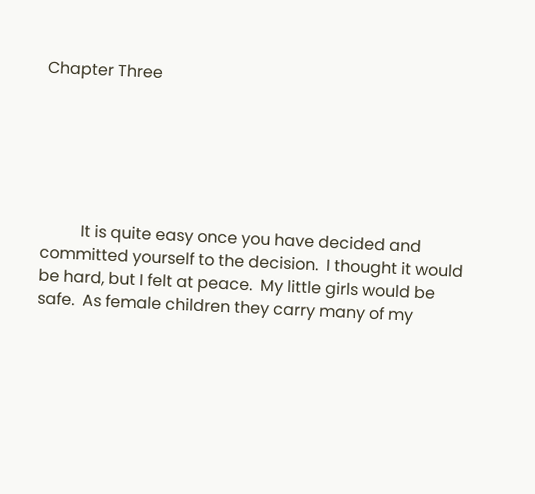Chapter Three






          It is quite easy once you have decided and committed yourself to the decision.  I thought it would be hard, but I felt at peace.  My little girls would be safe.  As female children they carry many of my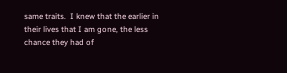same traits.  I knew that the earlier in their lives that I am gone, the less chance they had of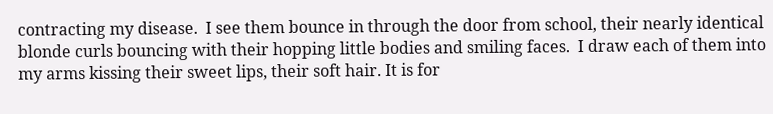contracting my disease.  I see them bounce in through the door from school, their nearly identical blonde curls bouncing with their hopping little bodies and smiling faces.  I draw each of them into my arms kissing their sweet lips, their soft hair. It is for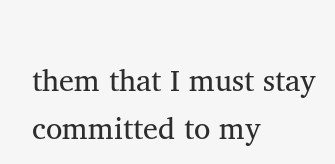them that I must stay committed to my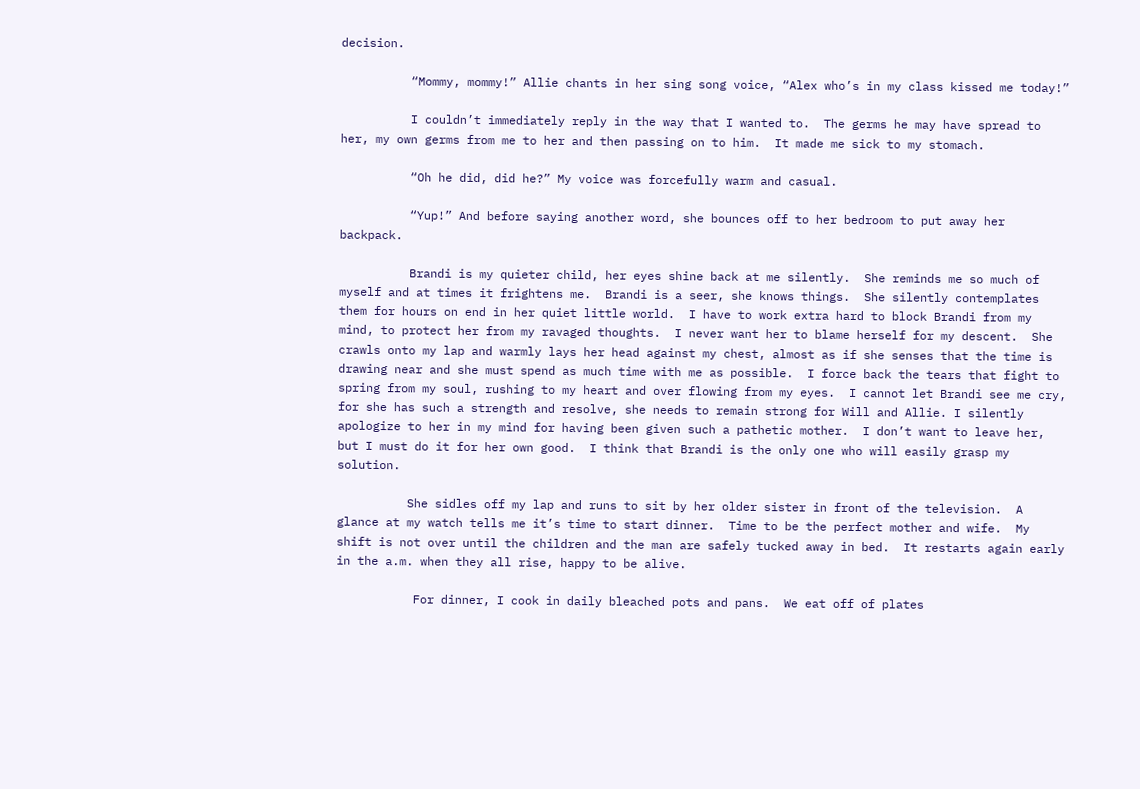decision.

          “Mommy, mommy!” Allie chants in her sing song voice, “Alex who’s in my class kissed me today!”

          I couldn’t immediately reply in the way that I wanted to.  The germs he may have spread to her, my own germs from me to her and then passing on to him.  It made me sick to my stomach.

          “Oh he did, did he?” My voice was forcefully warm and casual.

          “Yup!” And before saying another word, she bounces off to her bedroom to put away her backpack.

          Brandi is my quieter child, her eyes shine back at me silently.  She reminds me so much of myself and at times it frightens me.  Brandi is a seer, she knows things.  She silently contemplates them for hours on end in her quiet little world.  I have to work extra hard to block Brandi from my mind, to protect her from my ravaged thoughts.  I never want her to blame herself for my descent.  She crawls onto my lap and warmly lays her head against my chest, almost as if she senses that the time is drawing near and she must spend as much time with me as possible.  I force back the tears that fight to spring from my soul, rushing to my heart and over flowing from my eyes.  I cannot let Brandi see me cry, for she has such a strength and resolve, she needs to remain strong for Will and Allie. I silently apologize to her in my mind for having been given such a pathetic mother.  I don’t want to leave her, but I must do it for her own good.  I think that Brandi is the only one who will easily grasp my solution.

          She sidles off my lap and runs to sit by her older sister in front of the television.  A glance at my watch tells me it’s time to start dinner.  Time to be the perfect mother and wife.  My shift is not over until the children and the man are safely tucked away in bed.  It restarts again early in the a.m. when they all rise, happy to be alive.

           For dinner, I cook in daily bleached pots and pans.  We eat off of plates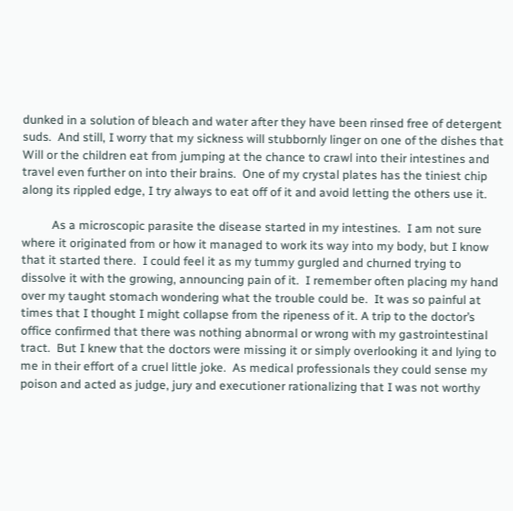dunked in a solution of bleach and water after they have been rinsed free of detergent suds.  And still, I worry that my sickness will stubbornly linger on one of the dishes that Will or the children eat from jumping at the chance to crawl into their intestines and travel even further on into their brains.  One of my crystal plates has the tiniest chip along its rippled edge, I try always to eat off of it and avoid letting the others use it.

          As a microscopic parasite the disease started in my intestines.  I am not sure where it originated from or how it managed to work its way into my body, but I know that it started there.  I could feel it as my tummy gurgled and churned trying to dissolve it with the growing, announcing pain of it.  I remember often placing my hand over my taught stomach wondering what the trouble could be.  It was so painful at times that I thought I might collapse from the ripeness of it. A trip to the doctor’s office confirmed that there was nothing abnormal or wrong with my gastrointestinal tract.  But I knew that the doctors were missing it or simply overlooking it and lying to me in their effort of a cruel little joke.  As medical professionals they could sense my poison and acted as judge, jury and executioner rationalizing that I was not worthy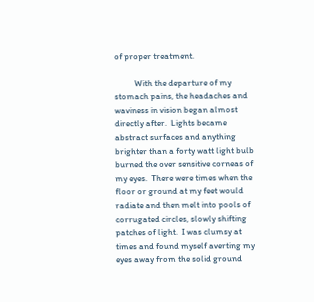of proper treatment.

          With the departure of my stomach pains, the headaches and waviness in vision began almost directly after.  Lights became abstract surfaces and anything brighter than a forty watt light bulb burned the over sensitive corneas of my eyes.  There were times when the floor or ground at my feet would radiate and then melt into pools of corrugated circles, slowly shifting patches of light.  I was clumsy at times and found myself averting my eyes away from the solid ground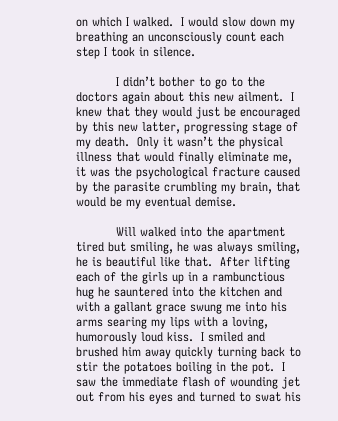on which I walked.  I would slow down my breathing an unconsciously count each step I took in silence.

          I didn’t bother to go to the doctors again about this new ailment.  I knew that they would just be encouraged by this new latter, progressing stage of my death.  Only it wasn’t the physical illness that would finally eliminate me, it was the psychological fracture caused by the parasite crumbling my brain, that would be my eventual demise.

          Will walked into the apartment tired but smiling, he was always smiling, he is beautiful like that.  After lifting each of the girls up in a rambunctious hug he sauntered into the kitchen and with a gallant grace swung me into his arms searing my lips with a loving, humorously loud kiss.  I smiled and brushed him away quickly turning back to stir the potatoes boiling in the pot.  I saw the immediate flash of wounding jet out from his eyes and turned to swat his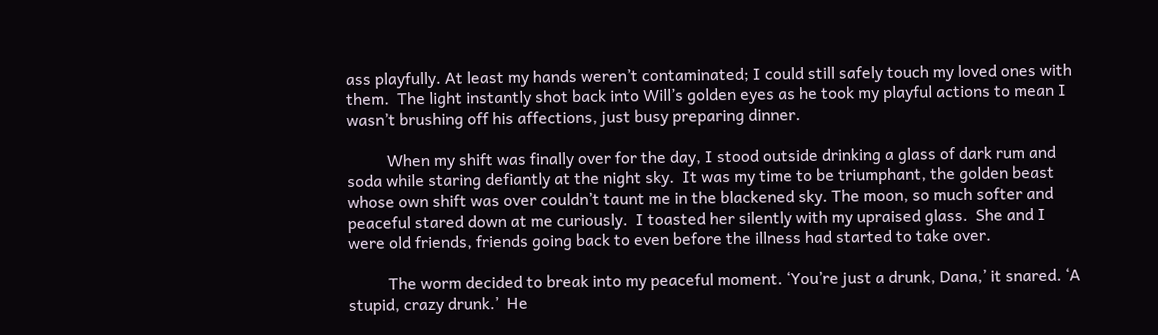ass playfully. At least my hands weren’t contaminated; I could still safely touch my loved ones with them.  The light instantly shot back into Will’s golden eyes as he took my playful actions to mean I wasn’t brushing off his affections, just busy preparing dinner.

          When my shift was finally over for the day, I stood outside drinking a glass of dark rum and soda while staring defiantly at the night sky.  It was my time to be triumphant, the golden beast whose own shift was over couldn’t taunt me in the blackened sky. The moon, so much softer and peaceful stared down at me curiously.  I toasted her silently with my upraised glass.  She and I were old friends, friends going back to even before the illness had started to take over.

          The worm decided to break into my peaceful moment. ‘You’re just a drunk, Dana,’ it snared. ‘A stupid, crazy drunk.’  He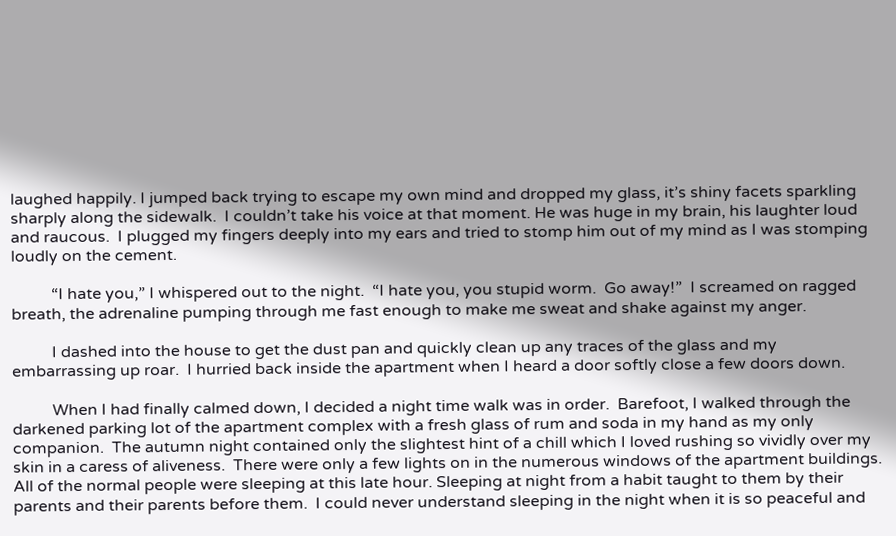laughed happily. I jumped back trying to escape my own mind and dropped my glass, it’s shiny facets sparkling sharply along the sidewalk.  I couldn’t take his voice at that moment. He was huge in my brain, his laughter loud and raucous.  I plugged my fingers deeply into my ears and tried to stomp him out of my mind as I was stomping loudly on the cement.

          “I hate you,” I whispered out to the night.  “I hate you, you stupid worm.  Go away!”  I screamed on ragged breath, the adrenaline pumping through me fast enough to make me sweat and shake against my anger.

          I dashed into the house to get the dust pan and quickly clean up any traces of the glass and my embarrassing up roar.  I hurried back inside the apartment when I heard a door softly close a few doors down.

          When I had finally calmed down, I decided a night time walk was in order.  Barefoot, I walked through the darkened parking lot of the apartment complex with a fresh glass of rum and soda in my hand as my only companion.  The autumn night contained only the slightest hint of a chill which I loved rushing so vividly over my skin in a caress of aliveness.  There were only a few lights on in the numerous windows of the apartment buildings.  All of the normal people were sleeping at this late hour. Sleeping at night from a habit taught to them by their parents and their parents before them.  I could never understand sleeping in the night when it is so peaceful and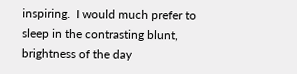inspiring.  I would much prefer to sleep in the contrasting blunt, brightness of the day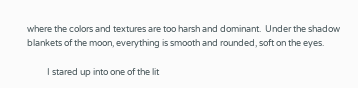where the colors and textures are too harsh and dominant.  Under the shadow blankets of the moon, everything is smooth and rounded, soft on the eyes.

          I stared up into one of the lit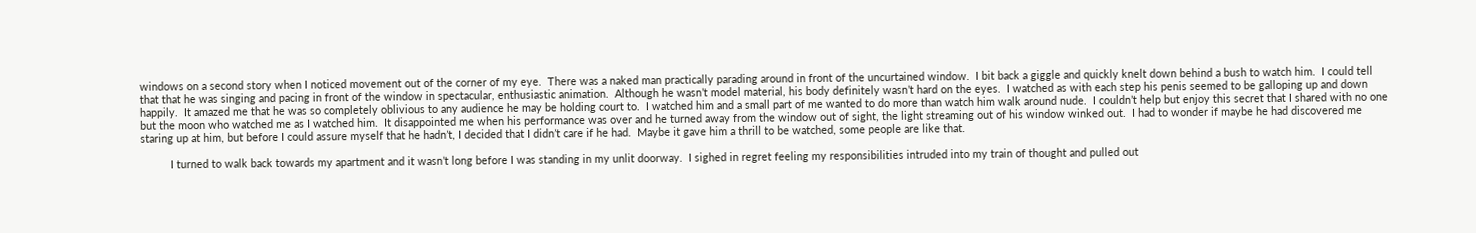windows on a second story when I noticed movement out of the corner of my eye.  There was a naked man practically parading around in front of the uncurtained window.  I bit back a giggle and quickly knelt down behind a bush to watch him.  I could tell that that he was singing and pacing in front of the window in spectacular, enthusiastic animation.  Although he wasn’t model material, his body definitely wasn’t hard on the eyes.  I watched as with each step his penis seemed to be galloping up and down happily.  It amazed me that he was so completely oblivious to any audience he may be holding court to.  I watched him and a small part of me wanted to do more than watch him walk around nude.  I couldn’t help but enjoy this secret that I shared with no one but the moon who watched me as I watched him.  It disappointed me when his performance was over and he turned away from the window out of sight, the light streaming out of his window winked out.  I had to wonder if maybe he had discovered me staring up at him, but before I could assure myself that he hadn’t, I decided that I didn’t care if he had.  Maybe it gave him a thrill to be watched, some people are like that.

          I turned to walk back towards my apartment and it wasn’t long before I was standing in my unlit doorway.  I sighed in regret feeling my responsibilities intruded into my train of thought and pulled out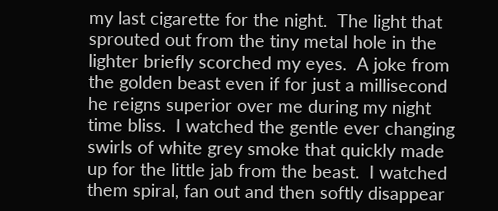my last cigarette for the night.  The light that sprouted out from the tiny metal hole in the lighter briefly scorched my eyes.  A joke from the golden beast even if for just a millisecond he reigns superior over me during my night time bliss.  I watched the gentle ever changing swirls of white grey smoke that quickly made up for the little jab from the beast.  I watched them spiral, fan out and then softly disappear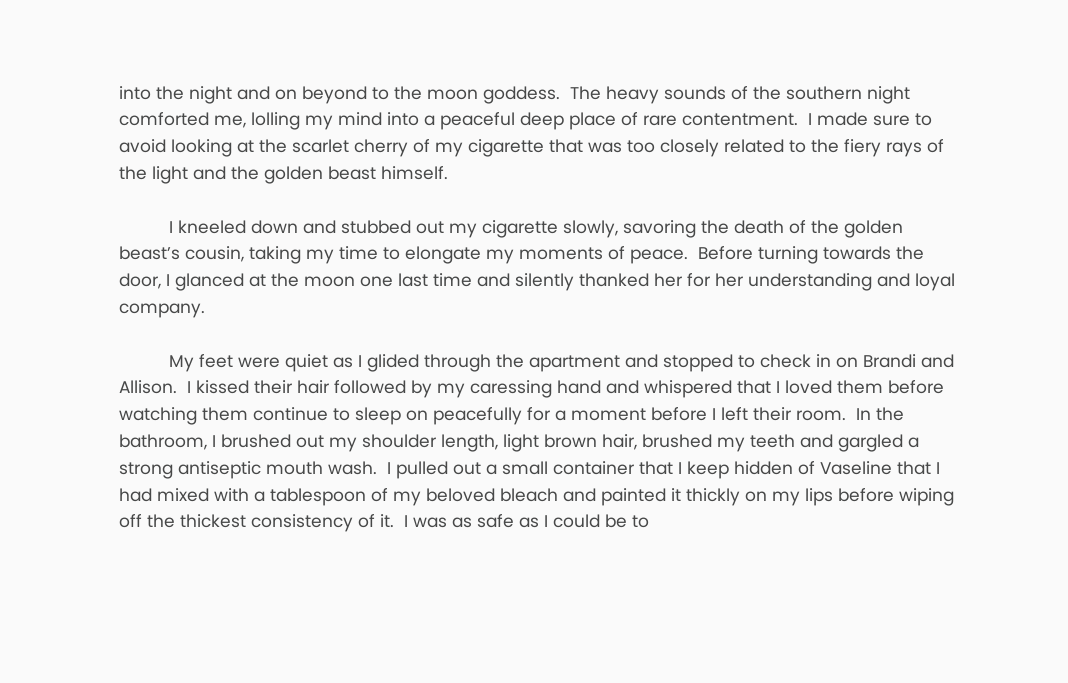into the night and on beyond to the moon goddess.  The heavy sounds of the southern night comforted me, lolling my mind into a peaceful deep place of rare contentment.  I made sure to avoid looking at the scarlet cherry of my cigarette that was too closely related to the fiery rays of the light and the golden beast himself.

          I kneeled down and stubbed out my cigarette slowly, savoring the death of the golden beast’s cousin, taking my time to elongate my moments of peace.  Before turning towards the door, I glanced at the moon one last time and silently thanked her for her understanding and loyal company.

          My feet were quiet as I glided through the apartment and stopped to check in on Brandi and Allison.  I kissed their hair followed by my caressing hand and whispered that I loved them before watching them continue to sleep on peacefully for a moment before I left their room.  In the bathroom, I brushed out my shoulder length, light brown hair, brushed my teeth and gargled a strong antiseptic mouth wash.  I pulled out a small container that I keep hidden of Vaseline that I had mixed with a tablespoon of my beloved bleach and painted it thickly on my lips before wiping off the thickest consistency of it.  I was as safe as I could be to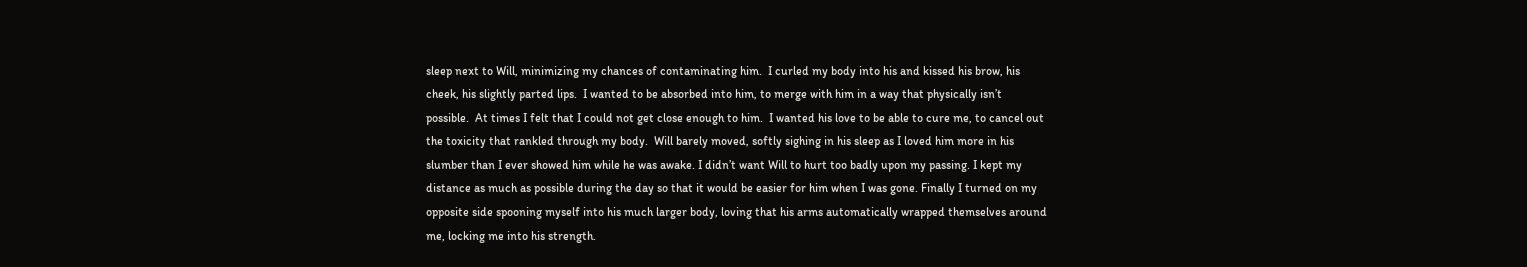sleep next to Will, minimizing my chances of contaminating him.  I curled my body into his and kissed his brow, his cheek, his slightly parted lips.  I wanted to be absorbed into him, to merge with him in a way that physically isn’t possible.  At times I felt that I could not get close enough to him.  I wanted his love to be able to cure me, to cancel out the toxicity that rankled through my body.  Will barely moved, softly sighing in his sleep as I loved him more in his slumber than I ever showed him while he was awake. I didn’t want Will to hurt too badly upon my passing. I kept my distance as much as possible during the day so that it would be easier for him when I was gone. Finally I turned on my opposite side spooning myself into his much larger body, loving that his arms automatically wrapped themselves around me, locking me into his strength.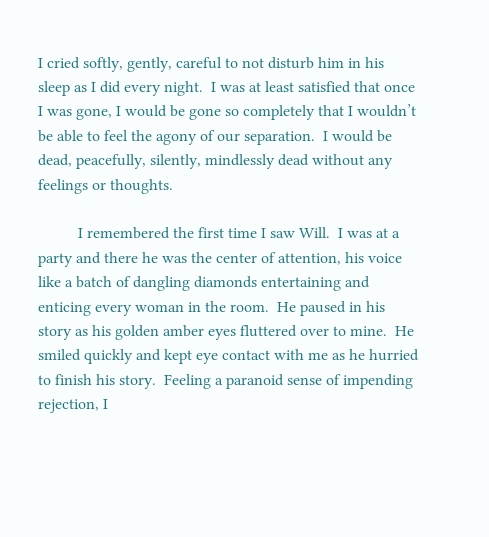I cried softly, gently, careful to not disturb him in his sleep as I did every night.  I was at least satisfied that once I was gone, I would be gone so completely that I wouldn’t be able to feel the agony of our separation.  I would be dead, peacefully, silently, mindlessly dead without any feelings or thoughts.

          I remembered the first time I saw Will.  I was at a party and there he was the center of attention, his voice like a batch of dangling diamonds entertaining and enticing every woman in the room.  He paused in his story as his golden amber eyes fluttered over to mine.  He smiled quickly and kept eye contact with me as he hurried to finish his story.  Feeling a paranoid sense of impending rejection, I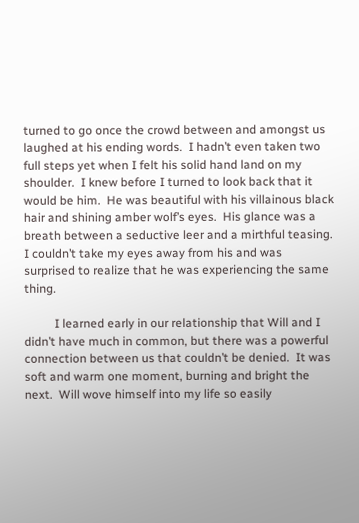turned to go once the crowd between and amongst us laughed at his ending words.  I hadn’t even taken two full steps yet when I felt his solid hand land on my shoulder.  I knew before I turned to look back that it would be him.  He was beautiful with his villainous black hair and shining amber wolf’s eyes.  His glance was a breath between a seductive leer and a mirthful teasing.  I couldn’t take my eyes away from his and was surprised to realize that he was experiencing the same thing.

          I learned early in our relationship that Will and I didn’t have much in common, but there was a powerful connection between us that couldn’t be denied.  It was soft and warm one moment, burning and bright the next.  Will wove himself into my life so easily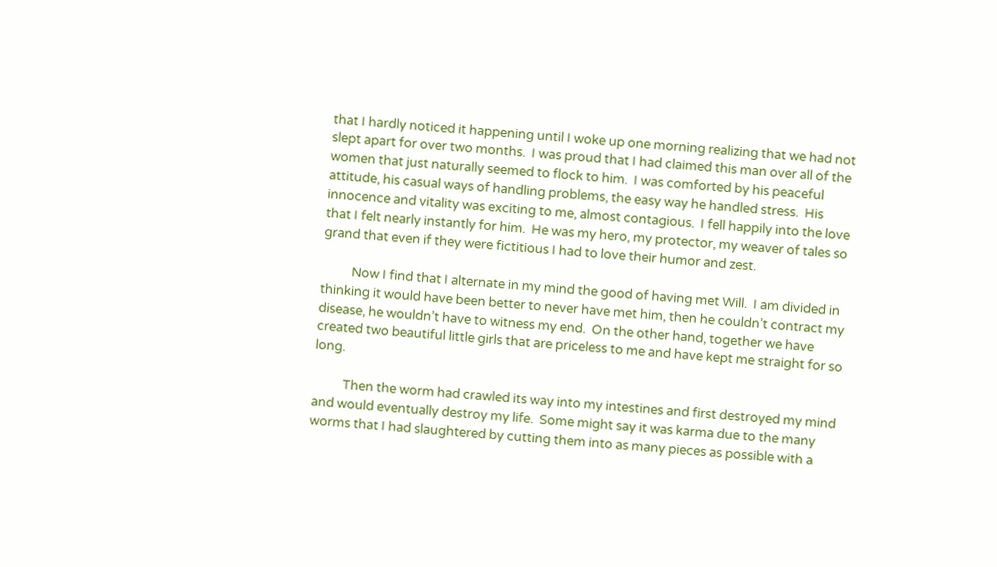that I hardly noticed it happening until I woke up one morning realizing that we had not slept apart for over two months.  I was proud that I had claimed this man over all of the women that just naturally seemed to flock to him.  I was comforted by his peaceful attitude, his casual ways of handling problems, the easy way he handled stress.  His innocence and vitality was exciting to me, almost contagious.  I fell happily into the love that I felt nearly instantly for him.  He was my hero, my protector, my weaver of tales so grand that even if they were fictitious I had to love their humor and zest.

          Now I find that I alternate in my mind the good of having met Will.  I am divided in thinking it would have been better to never have met him, then he couldn’t contract my disease, he wouldn’t have to witness my end.  On the other hand, together we have created two beautiful little girls that are priceless to me and have kept me straight for so long.

          Then the worm had crawled its way into my intestines and first destroyed my mind and would eventually destroy my life.  Some might say it was karma due to the many worms that I had slaughtered by cutting them into as many pieces as possible with a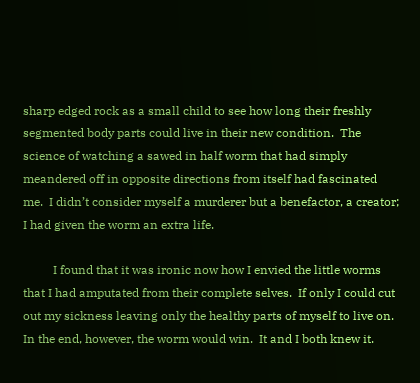sharp edged rock as a small child to see how long their freshly segmented body parts could live in their new condition.  The science of watching a sawed in half worm that had simply meandered off in opposite directions from itself had fascinated me.  I didn’t consider myself a murderer but a benefactor, a creator; I had given the worm an extra life.

          I found that it was ironic now how I envied the little worms that I had amputated from their complete selves.  If only I could cut out my sickness leaving only the healthy parts of myself to live on.  In the end, however, the worm would win.  It and I both knew it.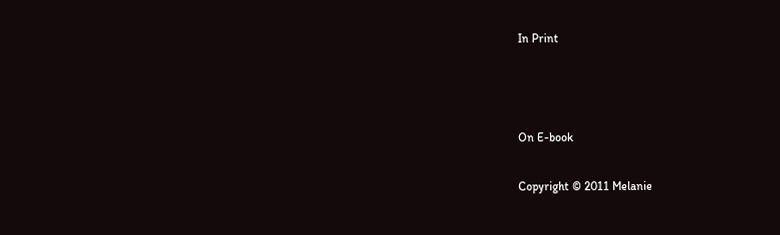In Print



On E-book

Copyright © 2011 Melanie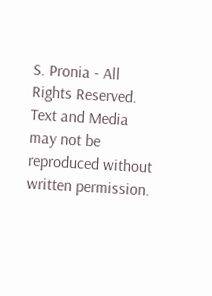S. Pronia - All Rights Reserved.
Text and Media may not be reproduced without written permission.